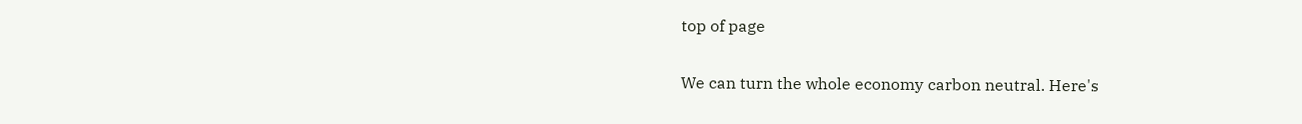top of page

We can turn the whole economy carbon neutral. Here's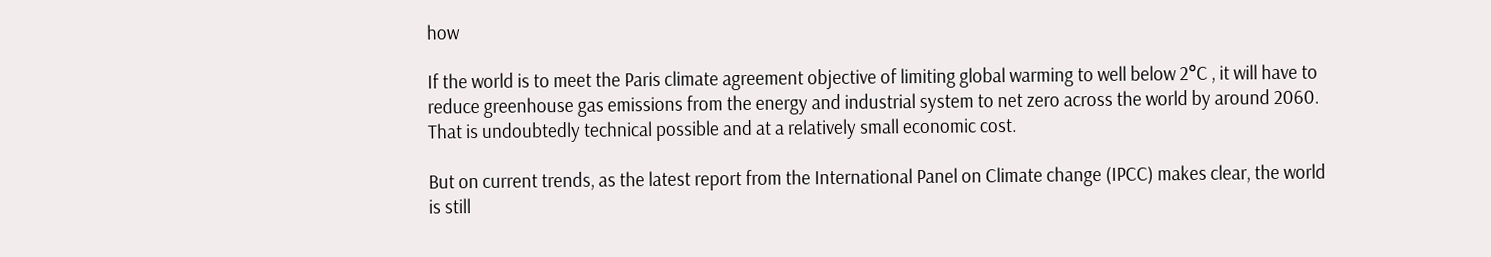how

If the world is to meet the Paris climate agreement objective of limiting global warming to well below 2°C , it will have to reduce greenhouse gas emissions from the energy and industrial system to net zero across the world by around 2060. That is undoubtedly technical possible and at a relatively small economic cost.

But on current trends, as the latest report from the International Panel on Climate change (IPCC) makes clear, the world is still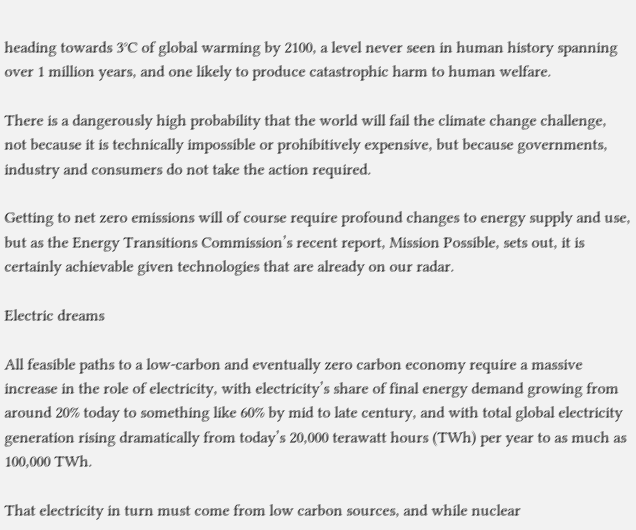heading towards 3°C of global warming by 2100, a level never seen in human history spanning over 1 million years, and one likely to produce catastrophic harm to human welfare.

There is a dangerously high probability that the world will fail the climate change challenge, not because it is technically impossible or prohibitively expensive, but because governments, industry and consumers do not take the action required.

Getting to net zero emissions will of course require profound changes to energy supply and use, but as the Energy Transitions Commission’s recent report, Mission Possible, sets out, it is certainly achievable given technologies that are already on our radar.

Electric dreams

All feasible paths to a low-carbon and eventually zero carbon economy require a massive increase in the role of electricity, with electricity’s share of final energy demand growing from around 20% today to something like 60% by mid to late century, and with total global electricity generation rising dramatically from today’s 20,000 terawatt hours (TWh) per year to as much as 100,000 TWh.

That electricity in turn must come from low carbon sources, and while nuclear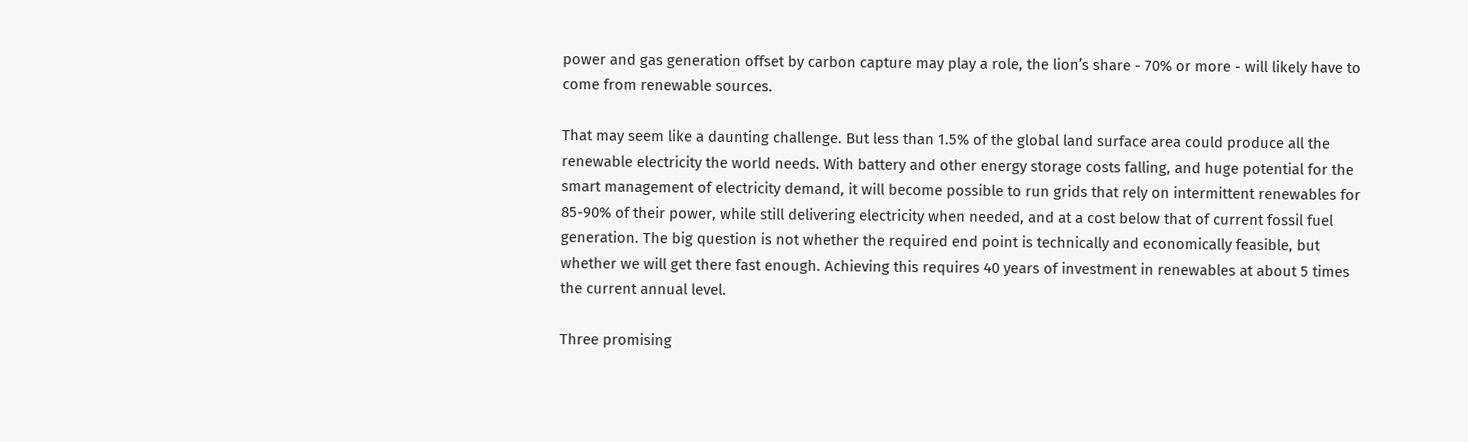power and gas generation offset by carbon capture may play a role, the lion’s share - 70% or more - will likely have to come from renewable sources.

That may seem like a daunting challenge. But less than 1.5% of the global land surface area could produce all the renewable electricity the world needs. With battery and other energy storage costs falling, and huge potential for the smart management of electricity demand, it will become possible to run grids that rely on intermittent renewables for 85-90% of their power, while still delivering electricity when needed, and at a cost below that of current fossil fuel generation. The big question is not whether the required end point is technically and economically feasible, but whether we will get there fast enough. Achieving this requires 40 years of investment in renewables at about 5 times the current annual level.

Three promising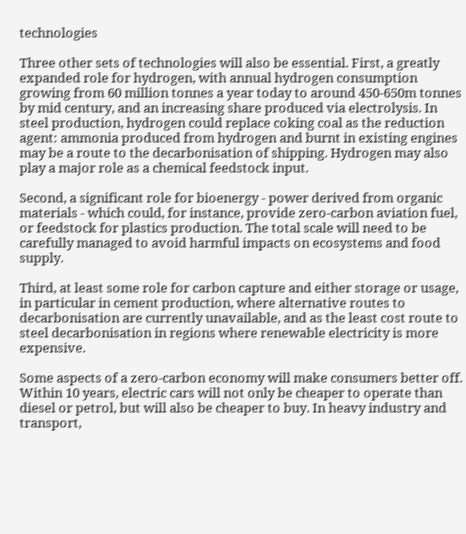technologies

Three other sets of technologies will also be essential. First, a greatly expanded role for hydrogen, with annual hydrogen consumption growing from 60 million tonnes a year today to around 450-650m tonnes by mid century, and an increasing share produced via electrolysis. In steel production, hydrogen could replace coking coal as the reduction agent: ammonia produced from hydrogen and burnt in existing engines may be a route to the decarbonisation of shipping. Hydrogen may also play a major role as a chemical feedstock input.

Second, a significant role for bioenergy - power derived from organic materials - which could, for instance, provide zero-carbon aviation fuel, or feedstock for plastics production. The total scale will need to be carefully managed to avoid harmful impacts on ecosystems and food supply.

Third, at least some role for carbon capture and either storage or usage, in particular in cement production, where alternative routes to decarbonisation are currently unavailable, and as the least cost route to steel decarbonisation in regions where renewable electricity is more expensive.

Some aspects of a zero-carbon economy will make consumers better off. Within 10 years, electric cars will not only be cheaper to operate than diesel or petrol, but will also be cheaper to buy. In heavy industry and transport,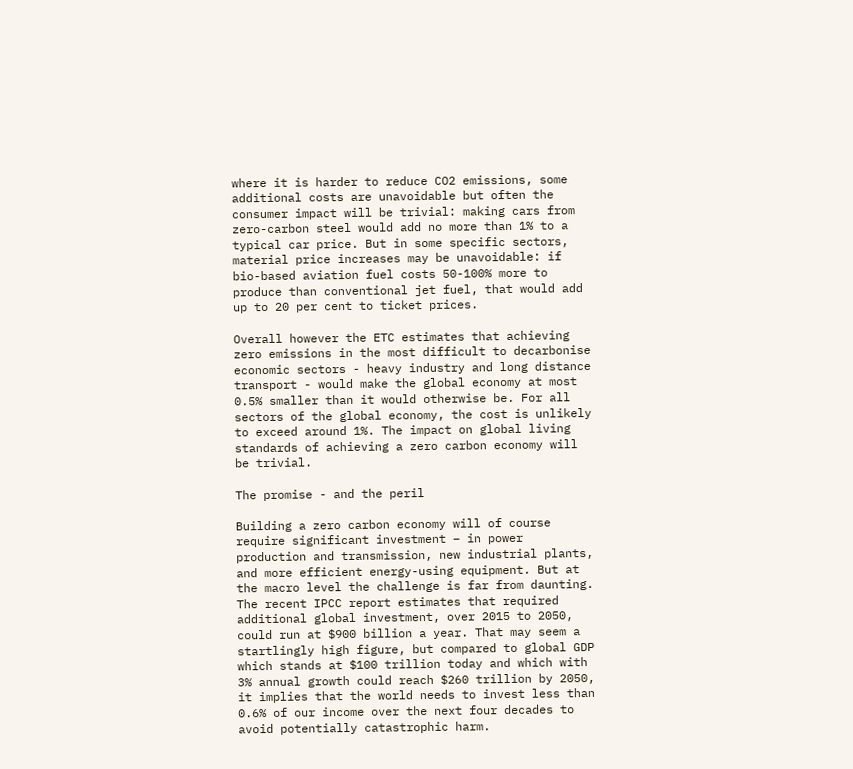where it is harder to reduce CO2 emissions, some additional costs are unavoidable but often the consumer impact will be trivial: making cars from zero-carbon steel would add no more than 1% to a typical car price. But in some specific sectors, material price increases may be unavoidable: if bio-based aviation fuel costs 50-100% more to produce than conventional jet fuel, that would add up to 20 per cent to ticket prices.

Overall however the ETC estimates that achieving zero emissions in the most difficult to decarbonise economic sectors - heavy industry and long distance transport - would make the global economy at most 0.5% smaller than it would otherwise be. For all sectors of the global economy, the cost is unlikely to exceed around 1%. The impact on global living standards of achieving a zero carbon economy will be trivial.

The promise - and the peril

Building a zero carbon economy will of course require significant investment – in power production and transmission, new industrial plants, and more efficient energy-using equipment. But at the macro level the challenge is far from daunting. The recent IPCC report estimates that required additional global investment, over 2015 to 2050, could run at $900 billion a year. That may seem a startlingly high figure, but compared to global GDP which stands at $100 trillion today and which with 3% annual growth could reach $260 trillion by 2050, it implies that the world needs to invest less than 0.6% of our income over the next four decades to avoid potentially catastrophic harm.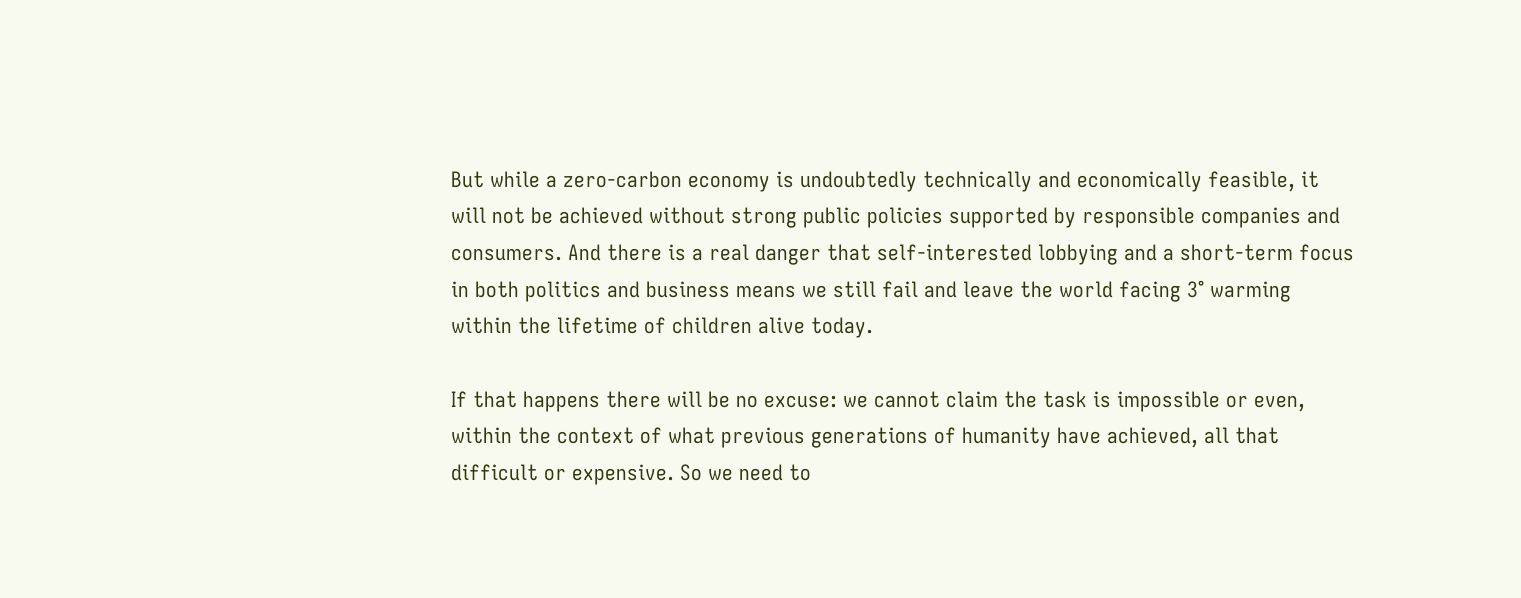But while a zero-carbon economy is undoubtedly technically and economically feasible, it will not be achieved without strong public policies supported by responsible companies and consumers. And there is a real danger that self-interested lobbying and a short-term focus in both politics and business means we still fail and leave the world facing 3° warming within the lifetime of children alive today.

If that happens there will be no excuse: we cannot claim the task is impossible or even, within the context of what previous generations of humanity have achieved, all that difficult or expensive. So we need to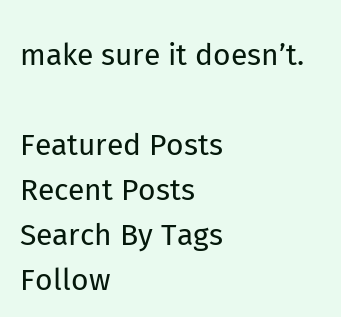make sure it doesn’t.

Featured Posts
Recent Posts
Search By Tags
Follow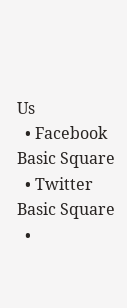Us
  • Facebook Basic Square
  • Twitter Basic Square
  •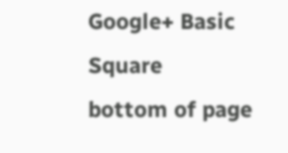Google+ Basic Square
bottom of page